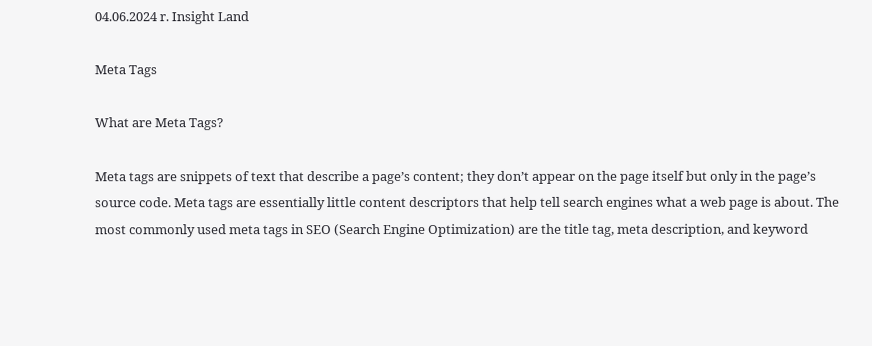04.06.2024 r. Insight Land

Meta Tags

What are Meta Tags?

Meta tags are snippets of text that describe a page’s content; they don’t appear on the page itself but only in the page’s source code. Meta tags are essentially little content descriptors that help tell search engines what a web page is about. The most commonly used meta tags in SEO (Search Engine Optimization) are the title tag, meta description, and keyword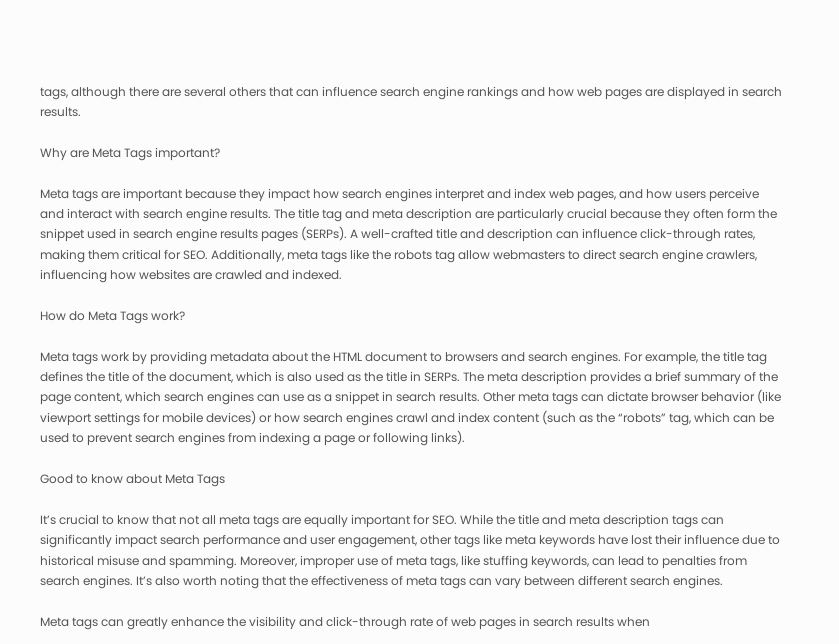tags, although there are several others that can influence search engine rankings and how web pages are displayed in search results.

Why are Meta Tags important?

Meta tags are important because they impact how search engines interpret and index web pages, and how users perceive and interact with search engine results. The title tag and meta description are particularly crucial because they often form the snippet used in search engine results pages (SERPs). A well-crafted title and description can influence click-through rates, making them critical for SEO. Additionally, meta tags like the robots tag allow webmasters to direct search engine crawlers, influencing how websites are crawled and indexed.

How do Meta Tags work?

Meta tags work by providing metadata about the HTML document to browsers and search engines. For example, the title tag defines the title of the document, which is also used as the title in SERPs. The meta description provides a brief summary of the page content, which search engines can use as a snippet in search results. Other meta tags can dictate browser behavior (like viewport settings for mobile devices) or how search engines crawl and index content (such as the “robots” tag, which can be used to prevent search engines from indexing a page or following links).

Good to know about Meta Tags

It’s crucial to know that not all meta tags are equally important for SEO. While the title and meta description tags can significantly impact search performance and user engagement, other tags like meta keywords have lost their influence due to historical misuse and spamming. Moreover, improper use of meta tags, like stuffing keywords, can lead to penalties from search engines. It’s also worth noting that the effectiveness of meta tags can vary between different search engines.

Meta tags can greatly enhance the visibility and click-through rate of web pages in search results when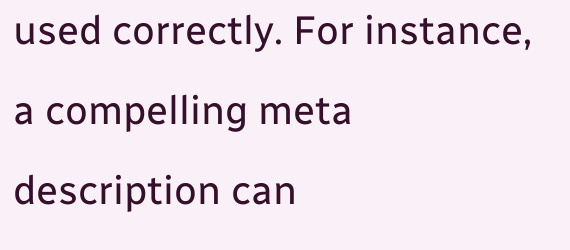used correctly. For instance, a compelling meta description can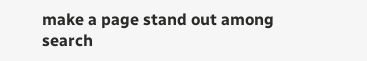make a page stand out among search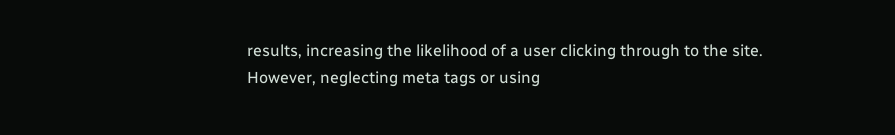results, increasing the likelihood of a user clicking through to the site. However, neglecting meta tags or using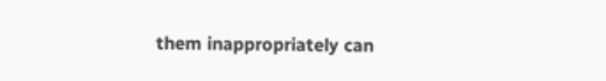them inappropriately can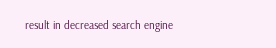result in decreased search engine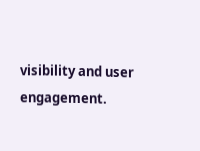visibility and user engagement.